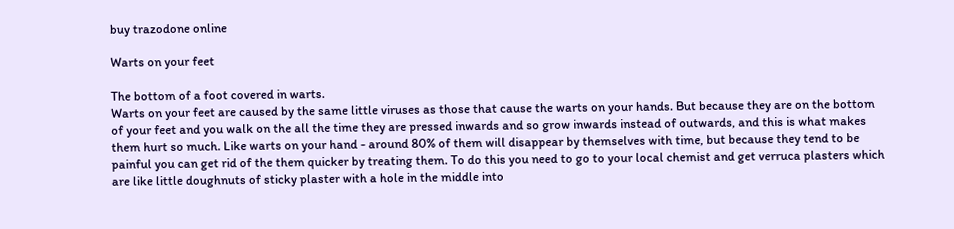buy trazodone online

Warts on your feet

The bottom of a foot covered in warts.
Warts on your feet are caused by the same little viruses as those that cause the warts on your hands. But because they are on the bottom of your feet and you walk on the all the time they are pressed inwards and so grow inwards instead of outwards, and this is what makes them hurt so much. Like warts on your hand - around 80% of them will disappear by themselves with time, but because they tend to be painful you can get rid of the them quicker by treating them. To do this you need to go to your local chemist and get verruca plasters which are like little doughnuts of sticky plaster with a hole in the middle into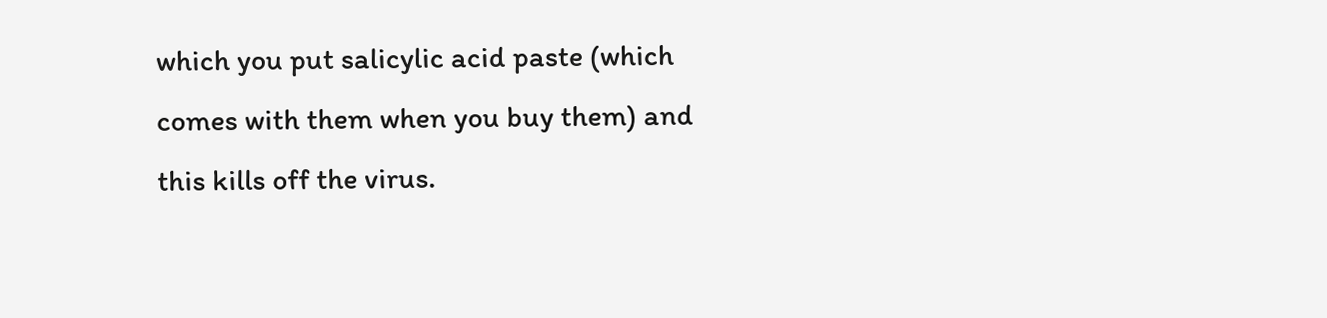which you put salicylic acid paste (which comes with them when you buy them) and this kills off the virus.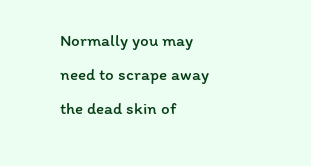Normally you may need to scrape away the dead skin of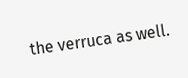the verruca as well.